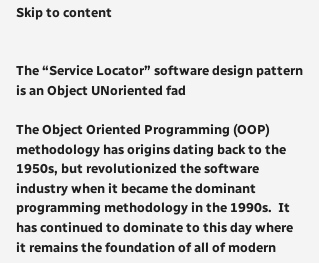Skip to content


The “Service Locator” software design pattern is an Object UNoriented fad

The Object Oriented Programming (OOP) methodology has origins dating back to the 1950s, but revolutionized the software industry when it became the dominant programming methodology in the 1990s.  It has continued to dominate to this day where it remains the foundation of all of modern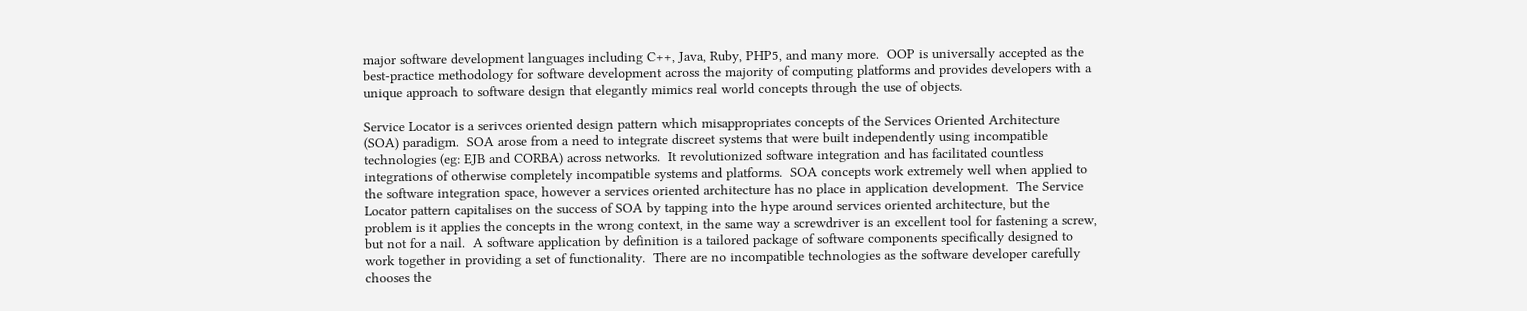major software development languages including C++, Java, Ruby, PHP5, and many more.  OOP is universally accepted as the best-practice methodology for software development across the majority of computing platforms and provides developers with a unique approach to software design that elegantly mimics real world concepts through the use of objects.

Service Locator is a serivces oriented design pattern which misappropriates concepts of the Services Oriented Architecture (SOA) paradigm.  SOA arose from a need to integrate discreet systems that were built independently using incompatible technologies (eg: EJB and CORBA) across networks.  It revolutionized software integration and has facilitated countless integrations of otherwise completely incompatible systems and platforms.  SOA concepts work extremely well when applied to the software integration space, however a services oriented architecture has no place in application development.  The Service Locator pattern capitalises on the success of SOA by tapping into the hype around services oriented architecture, but the problem is it applies the concepts in the wrong context, in the same way a screwdriver is an excellent tool for fastening a screw, but not for a nail.  A software application by definition is a tailored package of software components specifically designed to work together in providing a set of functionality.  There are no incompatible technologies as the software developer carefully chooses the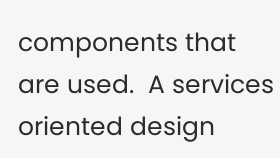components that are used.  A services oriented design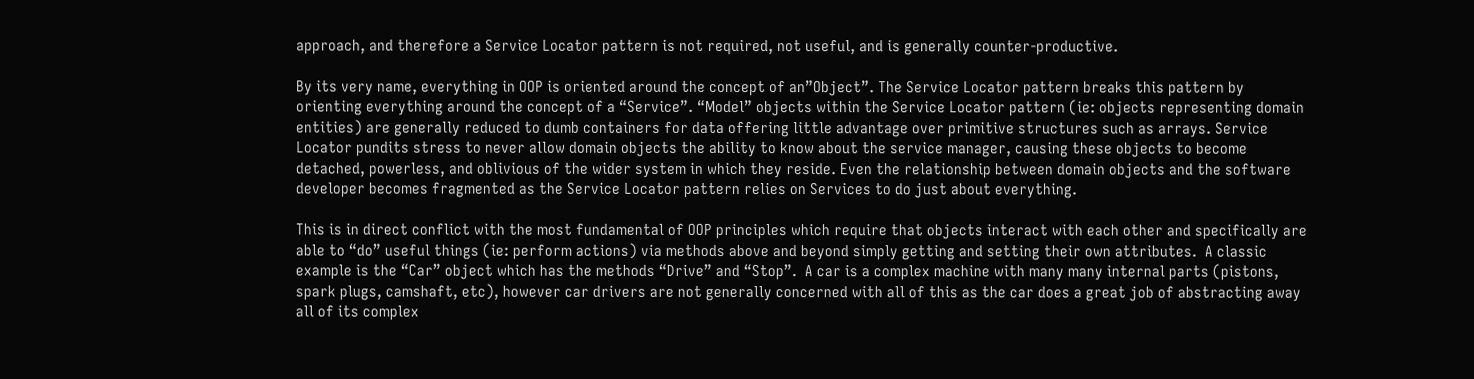approach, and therefore a Service Locator pattern is not required, not useful, and is generally counter-productive.

By its very name, everything in OOP is oriented around the concept of an”Object”. The Service Locator pattern breaks this pattern by orienting everything around the concept of a “Service”. “Model” objects within the Service Locator pattern (ie: objects representing domain entities) are generally reduced to dumb containers for data offering little advantage over primitive structures such as arrays. Service Locator pundits stress to never allow domain objects the ability to know about the service manager, causing these objects to become detached, powerless, and oblivious of the wider system in which they reside. Even the relationship between domain objects and the software developer becomes fragmented as the Service Locator pattern relies on Services to do just about everything.

This is in direct conflict with the most fundamental of OOP principles which require that objects interact with each other and specifically are able to “do” useful things (ie: perform actions) via methods above and beyond simply getting and setting their own attributes.  A classic example is the “Car” object which has the methods “Drive” and “Stop”.  A car is a complex machine with many many internal parts (pistons, spark plugs, camshaft, etc), however car drivers are not generally concerned with all of this as the car does a great job of abstracting away all of its complex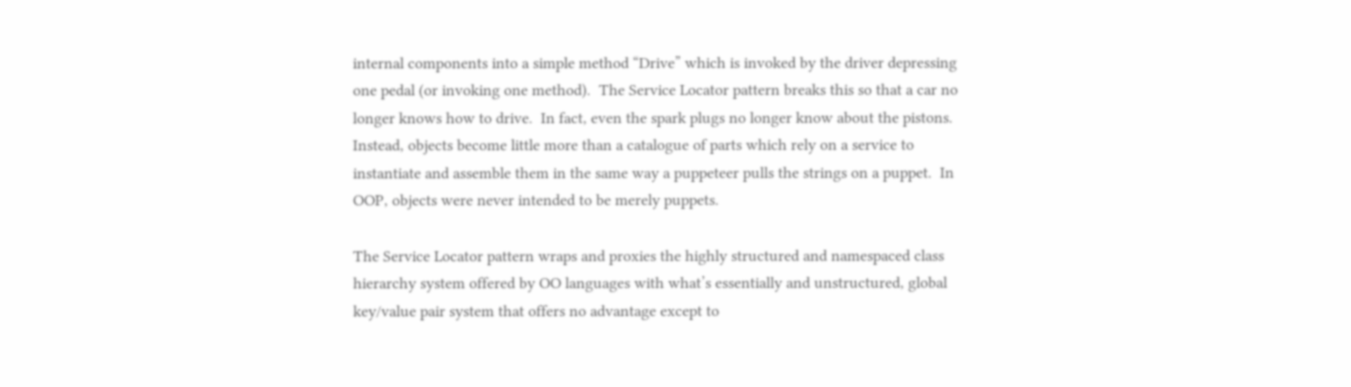internal components into a simple method “Drive” which is invoked by the driver depressing one pedal (or invoking one method).  The Service Locator pattern breaks this so that a car no longer knows how to drive.  In fact, even the spark plugs no longer know about the pistons.  Instead, objects become little more than a catalogue of parts which rely on a service to instantiate and assemble them in the same way a puppeteer pulls the strings on a puppet.  In OOP, objects were never intended to be merely puppets.

The Service Locator pattern wraps and proxies the highly structured and namespaced class hierarchy system offered by OO languages with what’s essentially and unstructured, global key/value pair system that offers no advantage except to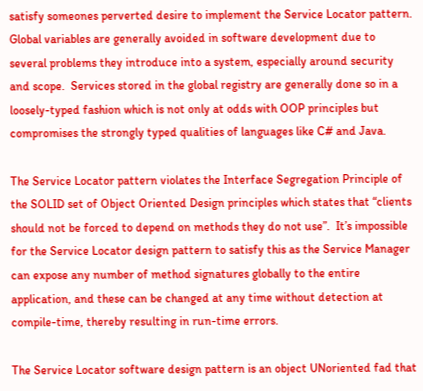satisfy someones perverted desire to implement the Service Locator pattern.  Global variables are generally avoided in software development due to several problems they introduce into a system, especially around security and scope.  Services stored in the global registry are generally done so in a loosely-typed fashion which is not only at odds with OOP principles but compromises the strongly typed qualities of languages like C# and Java.

The Service Locator pattern violates the Interface Segregation Principle of the SOLID set of Object Oriented Design principles which states that “clients should not be forced to depend on methods they do not use”.  It’s impossible for the Service Locator design pattern to satisfy this as the Service Manager can expose any number of method signatures globally to the entire application, and these can be changed at any time without detection at compile-time, thereby resulting in run-time errors.

The Service Locator software design pattern is an object UNoriented fad that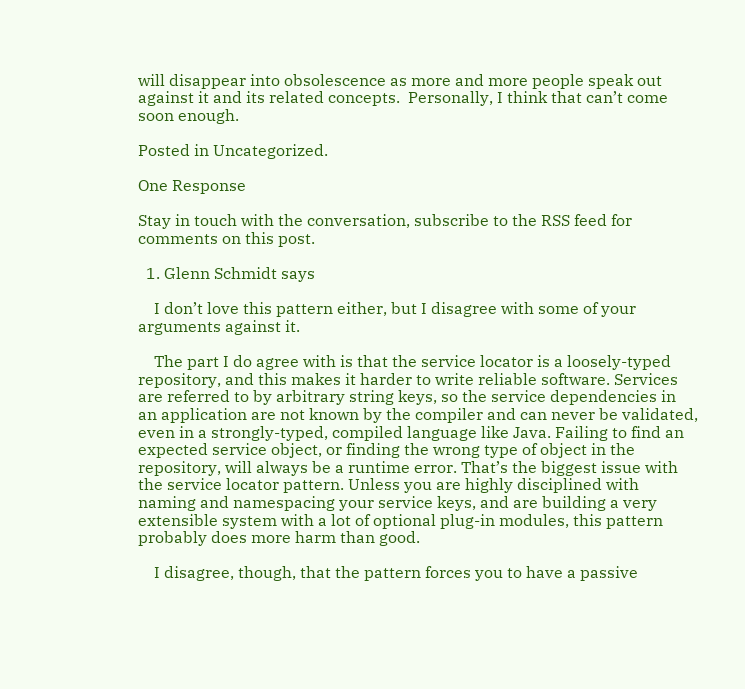will disappear into obsolescence as more and more people speak out against it and its related concepts.  Personally, I think that can’t come soon enough.

Posted in Uncategorized.

One Response

Stay in touch with the conversation, subscribe to the RSS feed for comments on this post.

  1. Glenn Schmidt says

    I don’t love this pattern either, but I disagree with some of your arguments against it.

    The part I do agree with is that the service locator is a loosely-typed repository, and this makes it harder to write reliable software. Services are referred to by arbitrary string keys, so the service dependencies in an application are not known by the compiler and can never be validated, even in a strongly-typed, compiled language like Java. Failing to find an expected service object, or finding the wrong type of object in the repository, will always be a runtime error. That’s the biggest issue with the service locator pattern. Unless you are highly disciplined with naming and namespacing your service keys, and are building a very extensible system with a lot of optional plug-in modules, this pattern probably does more harm than good.

    I disagree, though, that the pattern forces you to have a passive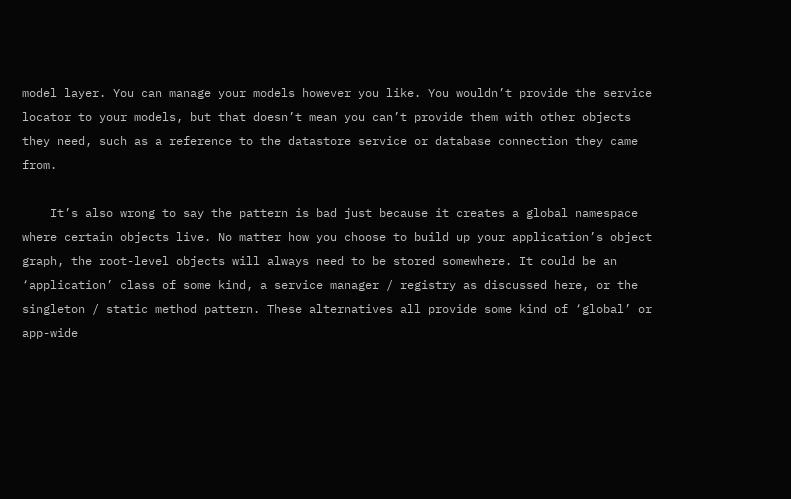model layer. You can manage your models however you like. You wouldn’t provide the service locator to your models, but that doesn’t mean you can’t provide them with other objects they need, such as a reference to the datastore service or database connection they came from.

    It’s also wrong to say the pattern is bad just because it creates a global namespace where certain objects live. No matter how you choose to build up your application’s object graph, the root-level objects will always need to be stored somewhere. It could be an ‘application’ class of some kind, a service manager / registry as discussed here, or the singleton / static method pattern. These alternatives all provide some kind of ‘global’ or app-wide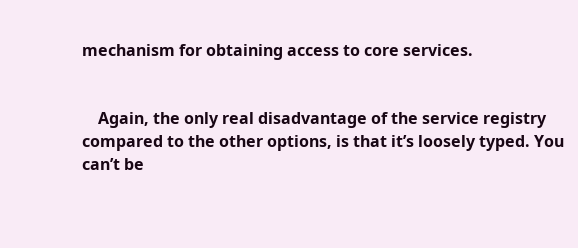mechanism for obtaining access to core services.


    Again, the only real disadvantage of the service registry compared to the other options, is that it’s loosely typed. You can’t be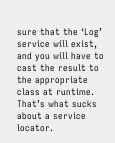sure that the ‘Log’ service will exist, and you will have to cast the result to the appropriate class at runtime. That’s what sucks about a service locator.